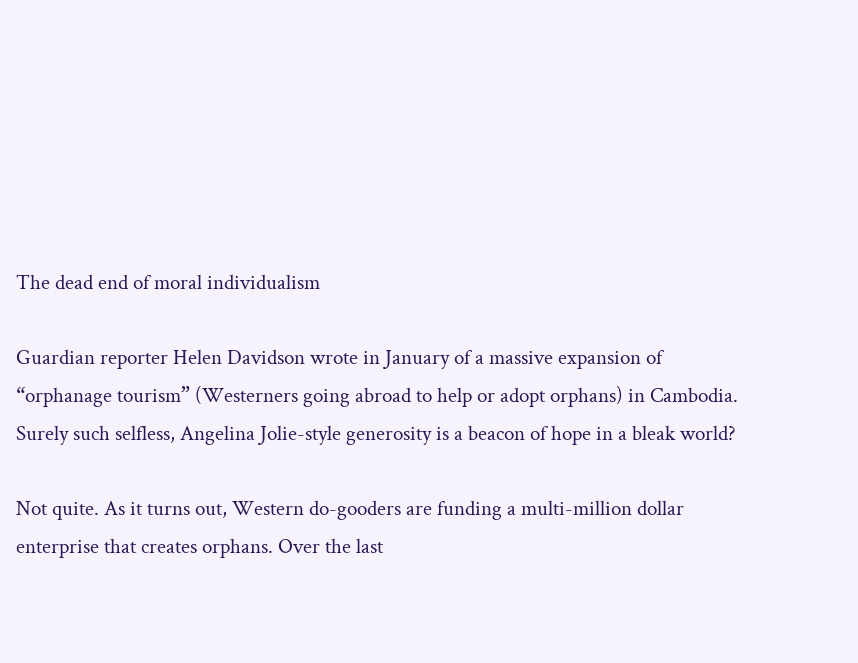The dead end of moral individualism

Guardian reporter Helen Davidson wrote in January of a massive expansion of “orphanage tourism” (Westerners going abroad to help or adopt orphans) in Cambodia. Surely such selfless, Angelina Jolie-style generosity is a beacon of hope in a bleak world?

Not quite. As it turns out, Western do-gooders are funding a multi-million dollar enterprise that creates orphans. Over the last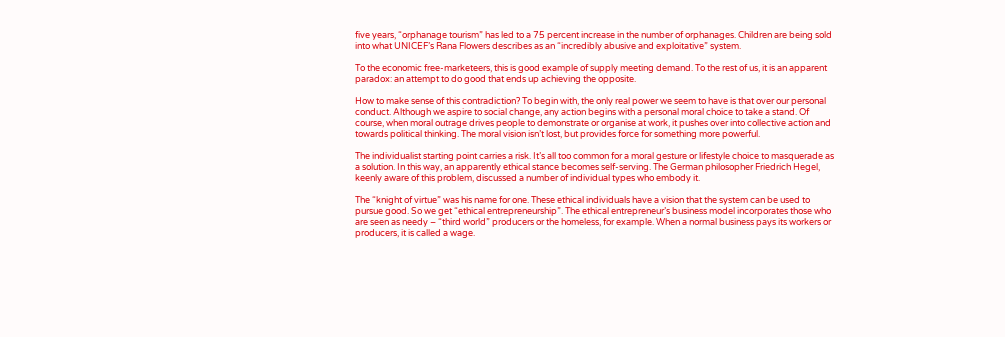five years, “orphanage tourism” has led to a 75 percent increase in the number of orphanages. Children are being sold into what UNICEF’s Rana Flowers describes as an “incredibly abusive and exploitative” system.

To the economic free-marketeers, this is good example of supply meeting demand. To the rest of us, it is an apparent paradox: an attempt to do good that ends up achieving the opposite.

How to make sense of this contradiction? To begin with, the only real power we seem to have is that over our personal conduct. Although we aspire to social change, any action begins with a personal moral choice to take a stand. Of course, when moral outrage drives people to demonstrate or organise at work, it pushes over into collective action and towards political thinking. The moral vision isn’t lost, but provides force for something more powerful.

The individualist starting point carries a risk. It’s all too common for a moral gesture or lifestyle choice to masquerade as a solution. In this way, an apparently ethical stance becomes self-serving. The German philosopher Friedrich Hegel, keenly aware of this problem, discussed a number of individual types who embody it.

The “knight of virtue” was his name for one. These ethical individuals have a vision that the system can be used to pursue good. So we get “ethical entrepreneurship”. The ethical entrepreneur’s business model incorporates those who are seen as needy – “third world” producers or the homeless, for example. When a normal business pays its workers or producers, it is called a wage.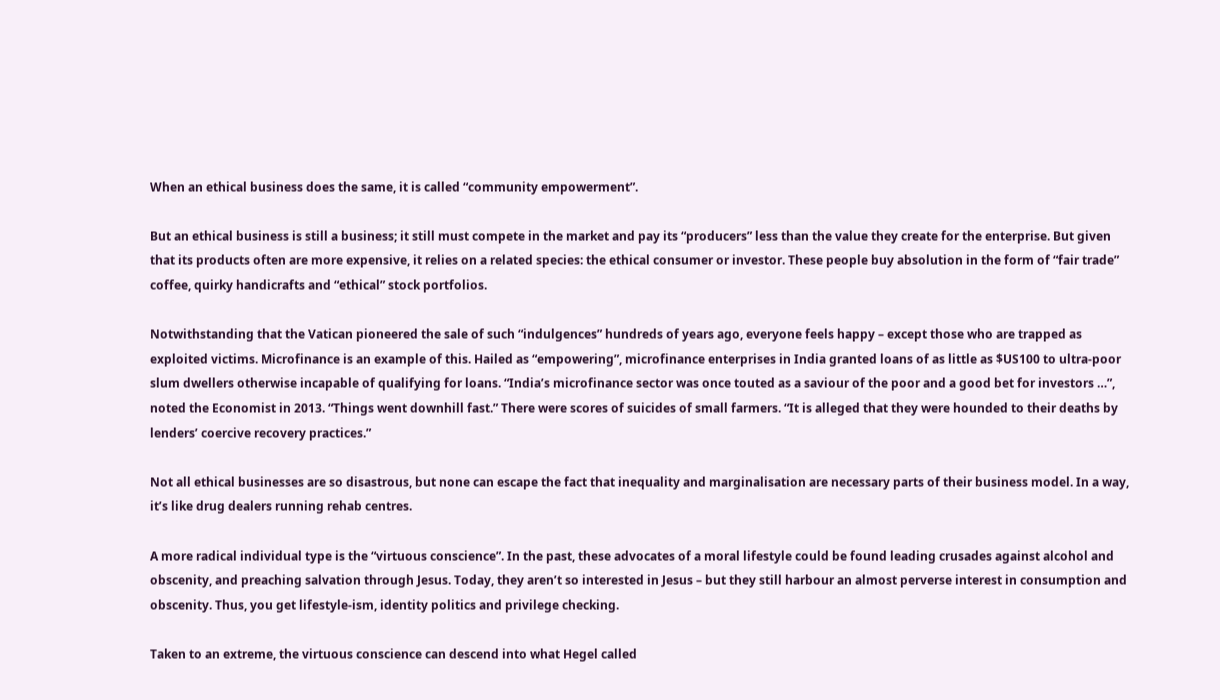When an ethical business does the same, it is called “community empowerment”.

But an ethical business is still a business; it still must compete in the market and pay its “producers” less than the value they create for the enterprise. But given that its products often are more expensive, it relies on a related species: the ethical consumer or investor. These people buy absolution in the form of “fair trade” coffee, quirky handicrafts and “ethical” stock portfolios.

Notwithstanding that the Vatican pioneered the sale of such “indulgences” hundreds of years ago, everyone feels happy – except those who are trapped as exploited victims. Microfinance is an example of this. Hailed as “empowering”, microfinance enterprises in India granted loans of as little as $US100 to ultra-poor slum dwellers otherwise incapable of qualifying for loans. “India’s microfinance sector was once touted as a saviour of the poor and a good bet for investors …”, noted the Economist in 2013. “Things went downhill fast.” There were scores of suicides of small farmers. “It is alleged that they were hounded to their deaths by lenders’ coercive recovery practices.”

Not all ethical businesses are so disastrous, but none can escape the fact that inequality and marginalisation are necessary parts of their business model. In a way, it’s like drug dealers running rehab centres.

A more radical individual type is the “virtuous conscience”. In the past, these advocates of a moral lifestyle could be found leading crusades against alcohol and obscenity, and preaching salvation through Jesus. Today, they aren’t so interested in Jesus – but they still harbour an almost perverse interest in consumption and obscenity. Thus, you get lifestyle-ism, identity politics and privilege checking.

Taken to an extreme, the virtuous conscience can descend into what Hegel called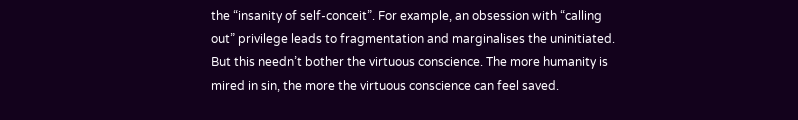the “insanity of self-conceit”. For example, an obsession with “calling out” privilege leads to fragmentation and marginalises the uninitiated. But this needn’t bother the virtuous conscience. The more humanity is mired in sin, the more the virtuous conscience can feel saved.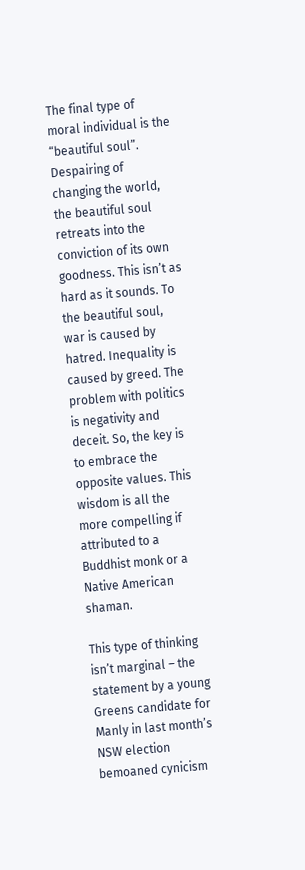The final type of moral individual is the “beautiful soul”. Despairing of changing the world, the beautiful soul retreats into the conviction of its own goodness. This isn’t as hard as it sounds. To the beautiful soul, war is caused by hatred. Inequality is caused by greed. The problem with politics is negativity and deceit. So, the key is to embrace the opposite values. This wisdom is all the more compelling if attributed to a Buddhist monk or a Native American shaman.

This type of thinking isn’t marginal – the statement by a young Greens candidate for Manly in last month’s NSW election bemoaned cynicism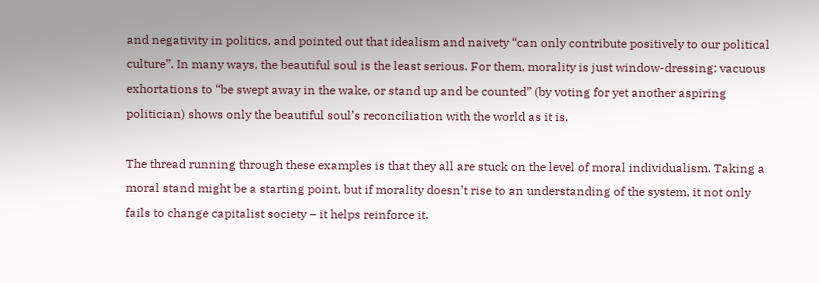and negativity in politics, and pointed out that idealism and naivety “can only contribute positively to our political culture”. In many ways, the beautiful soul is the least serious. For them, morality is just window-dressing: vacuous exhortations to “be swept away in the wake, or stand up and be counted” (by voting for yet another aspiring politician) shows only the beautiful soul’s reconciliation with the world as it is.

The thread running through these examples is that they all are stuck on the level of moral individualism. Taking a moral stand might be a starting point, but if morality doesn’t rise to an understanding of the system, it not only fails to change capitalist society – it helps reinforce it.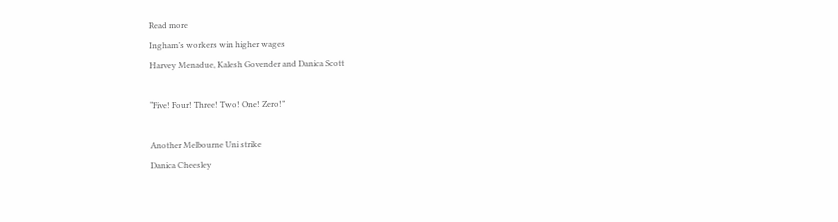Read more
Ingham’s workers win higher wages
Harvey Menadue, Kalesh Govender and Danica Scott

“Five! Four! Three! Two! One! Zero!”

Another Melbourne Uni strike
Danica Cheesley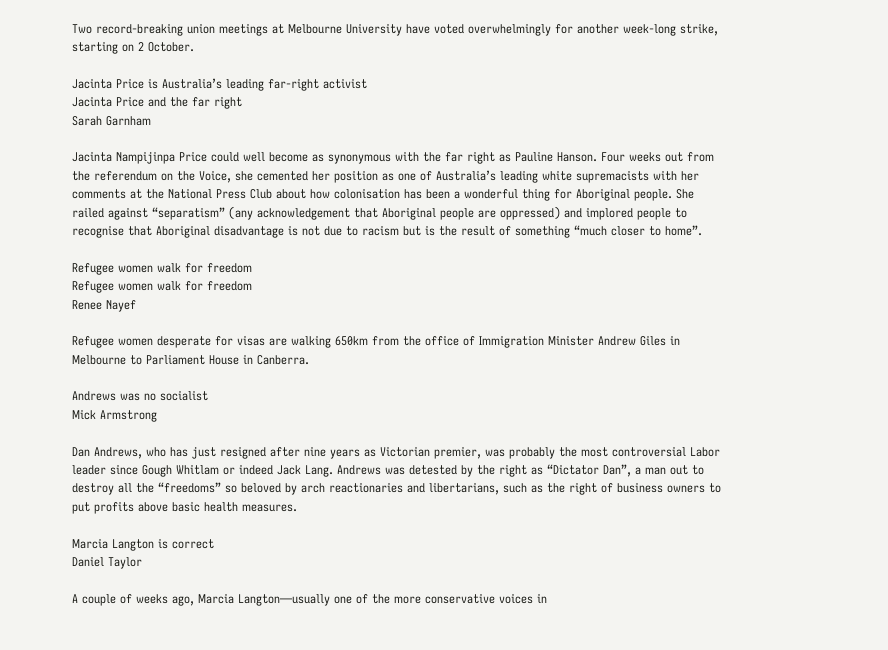Two record-breaking union meetings at Melbourne University have voted overwhelmingly for another week-long strike, starting on 2 October.

Jacinta Price is Australia’s leading far-right activist
Jacinta Price and the far right
Sarah Garnham

Jacinta Nampijinpa Price could well become as synonymous with the far right as Pauline Hanson. Four weeks out from the referendum on the Voice, she cemented her position as one of Australia’s leading white supremacists with her comments at the National Press Club about how colonisation has been a wonderful thing for Aboriginal people. She railed against “separatism” (any acknowledgement that Aboriginal people are oppressed) and implored people to recognise that Aboriginal disadvantage is not due to racism but is the result of something “much closer to home”.

Refugee women walk for freedom
Refugee women walk for freedom
Renee Nayef

Refugee women desperate for visas are walking 650km from the office of Immigration Minister Andrew Giles in Melbourne to Parliament House in Canberra.

Andrews was no socialist
Mick Armstrong

Dan Andrews, who has just resigned after nine years as Victorian premier, was probably the most controversial Labor leader since Gough Whitlam or indeed Jack Lang. Andrews was detested by the right as “Dictator Dan”, a man out to destroy all the “freedoms” so beloved by arch reactionaries and libertarians, such as the right of business owners to put profits above basic health measures.

Marcia Langton is correct
Daniel Taylor

A couple of weeks ago, Marcia Langton—usually one of the more conservative voices in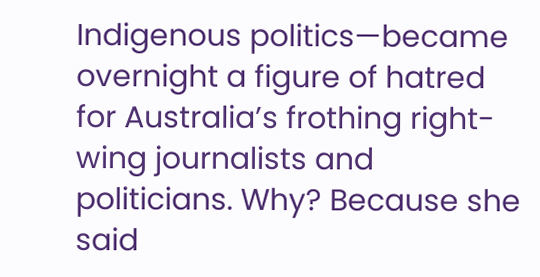Indigenous politics—became overnight a figure of hatred for Australia’s frothing right-wing journalists and politicians. Why? Because she said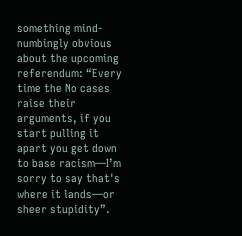something mind-numbingly obvious about the upcoming referendum: “Every time the No cases raise their arguments, if you start pulling it apart you get down to base racism—I’m sorry to say that's where it lands—or sheer stupidity”.